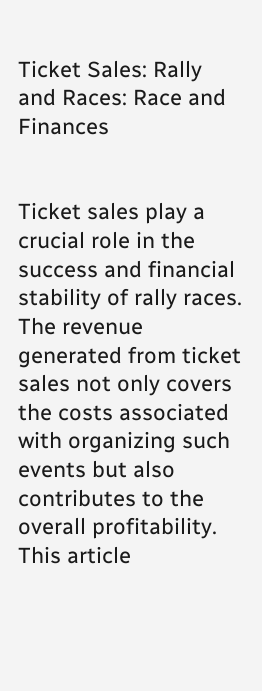Ticket Sales: Rally and Races: Race and Finances


Ticket sales play a crucial role in the success and financial stability of rally races. The revenue generated from ticket sales not only covers the costs associated with organizing such events but also contributes to the overall profitability. This article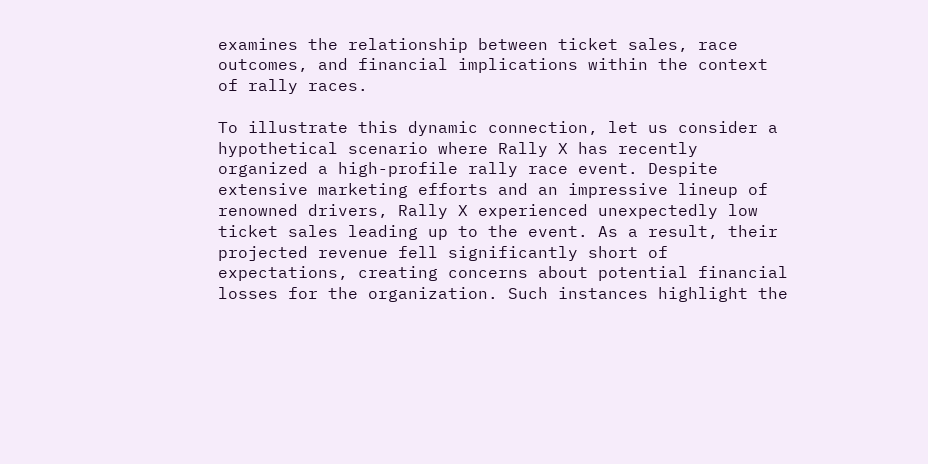examines the relationship between ticket sales, race outcomes, and financial implications within the context of rally races.

To illustrate this dynamic connection, let us consider a hypothetical scenario where Rally X has recently organized a high-profile rally race event. Despite extensive marketing efforts and an impressive lineup of renowned drivers, Rally X experienced unexpectedly low ticket sales leading up to the event. As a result, their projected revenue fell significantly short of expectations, creating concerns about potential financial losses for the organization. Such instances highlight the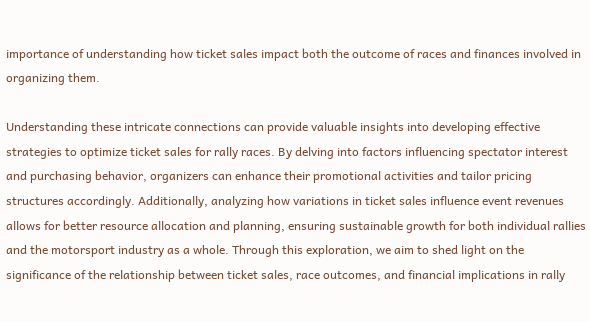importance of understanding how ticket sales impact both the outcome of races and finances involved in organizing them.

Understanding these intricate connections can provide valuable insights into developing effective strategies to optimize ticket sales for rally races. By delving into factors influencing spectator interest and purchasing behavior, organizers can enhance their promotional activities and tailor pricing structures accordingly. Additionally, analyzing how variations in ticket sales influence event revenues allows for better resource allocation and planning, ensuring sustainable growth for both individual rallies and the motorsport industry as a whole. Through this exploration, we aim to shed light on the significance of the relationship between ticket sales, race outcomes, and financial implications in rally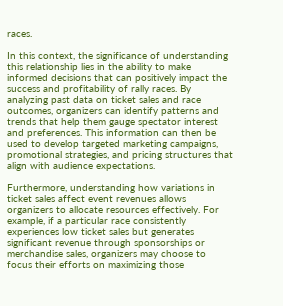races.

In this context, the significance of understanding this relationship lies in the ability to make informed decisions that can positively impact the success and profitability of rally races. By analyzing past data on ticket sales and race outcomes, organizers can identify patterns and trends that help them gauge spectator interest and preferences. This information can then be used to develop targeted marketing campaigns, promotional strategies, and pricing structures that align with audience expectations.

Furthermore, understanding how variations in ticket sales affect event revenues allows organizers to allocate resources effectively. For example, if a particular race consistently experiences low ticket sales but generates significant revenue through sponsorships or merchandise sales, organizers may choose to focus their efforts on maximizing those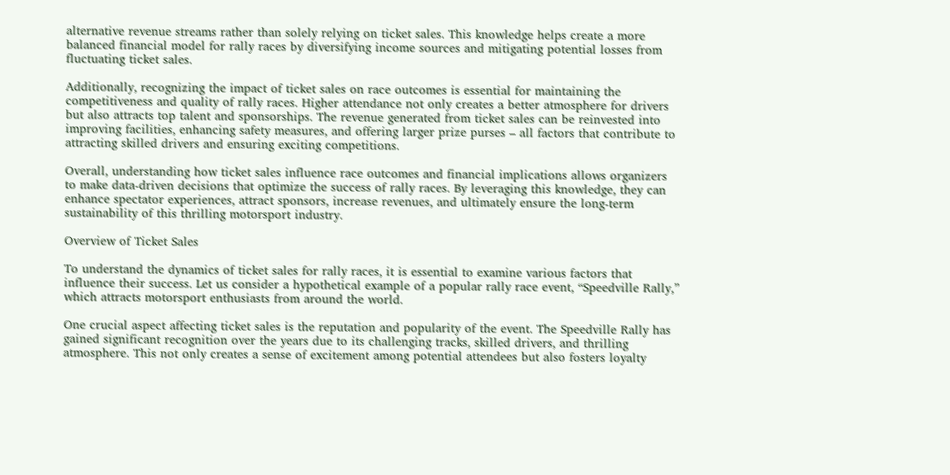alternative revenue streams rather than solely relying on ticket sales. This knowledge helps create a more balanced financial model for rally races by diversifying income sources and mitigating potential losses from fluctuating ticket sales.

Additionally, recognizing the impact of ticket sales on race outcomes is essential for maintaining the competitiveness and quality of rally races. Higher attendance not only creates a better atmosphere for drivers but also attracts top talent and sponsorships. The revenue generated from ticket sales can be reinvested into improving facilities, enhancing safety measures, and offering larger prize purses – all factors that contribute to attracting skilled drivers and ensuring exciting competitions.

Overall, understanding how ticket sales influence race outcomes and financial implications allows organizers to make data-driven decisions that optimize the success of rally races. By leveraging this knowledge, they can enhance spectator experiences, attract sponsors, increase revenues, and ultimately ensure the long-term sustainability of this thrilling motorsport industry.

Overview of Ticket Sales

To understand the dynamics of ticket sales for rally races, it is essential to examine various factors that influence their success. Let us consider a hypothetical example of a popular rally race event, “Speedville Rally,” which attracts motorsport enthusiasts from around the world.

One crucial aspect affecting ticket sales is the reputation and popularity of the event. The Speedville Rally has gained significant recognition over the years due to its challenging tracks, skilled drivers, and thrilling atmosphere. This not only creates a sense of excitement among potential attendees but also fosters loyalty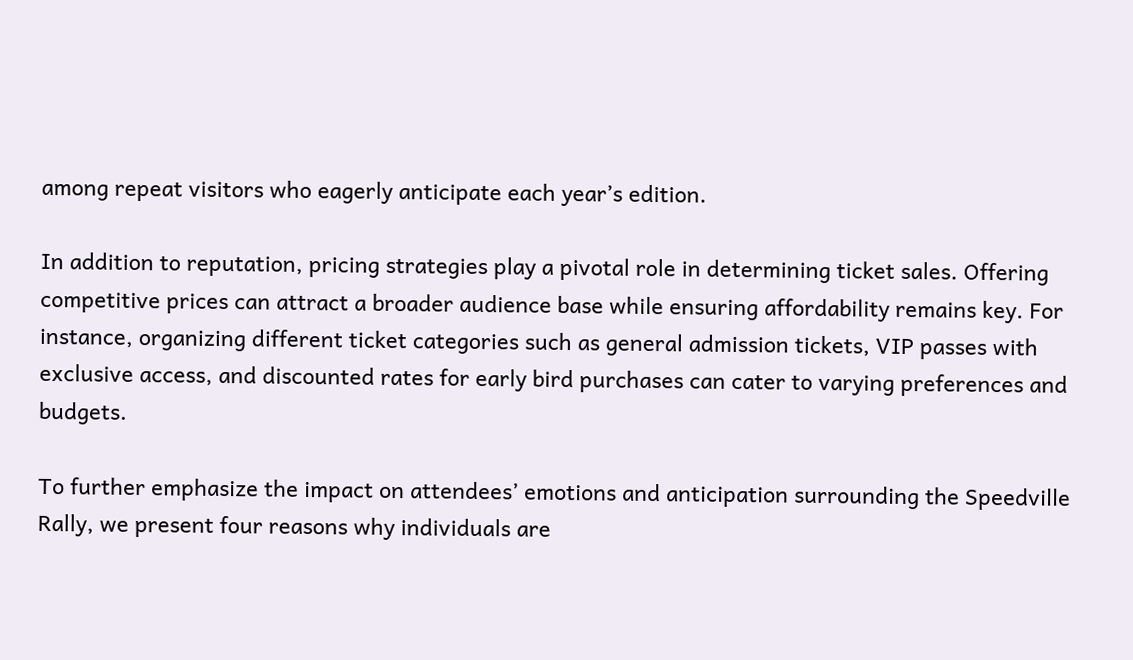among repeat visitors who eagerly anticipate each year’s edition.

In addition to reputation, pricing strategies play a pivotal role in determining ticket sales. Offering competitive prices can attract a broader audience base while ensuring affordability remains key. For instance, organizing different ticket categories such as general admission tickets, VIP passes with exclusive access, and discounted rates for early bird purchases can cater to varying preferences and budgets.

To further emphasize the impact on attendees’ emotions and anticipation surrounding the Speedville Rally, we present four reasons why individuals are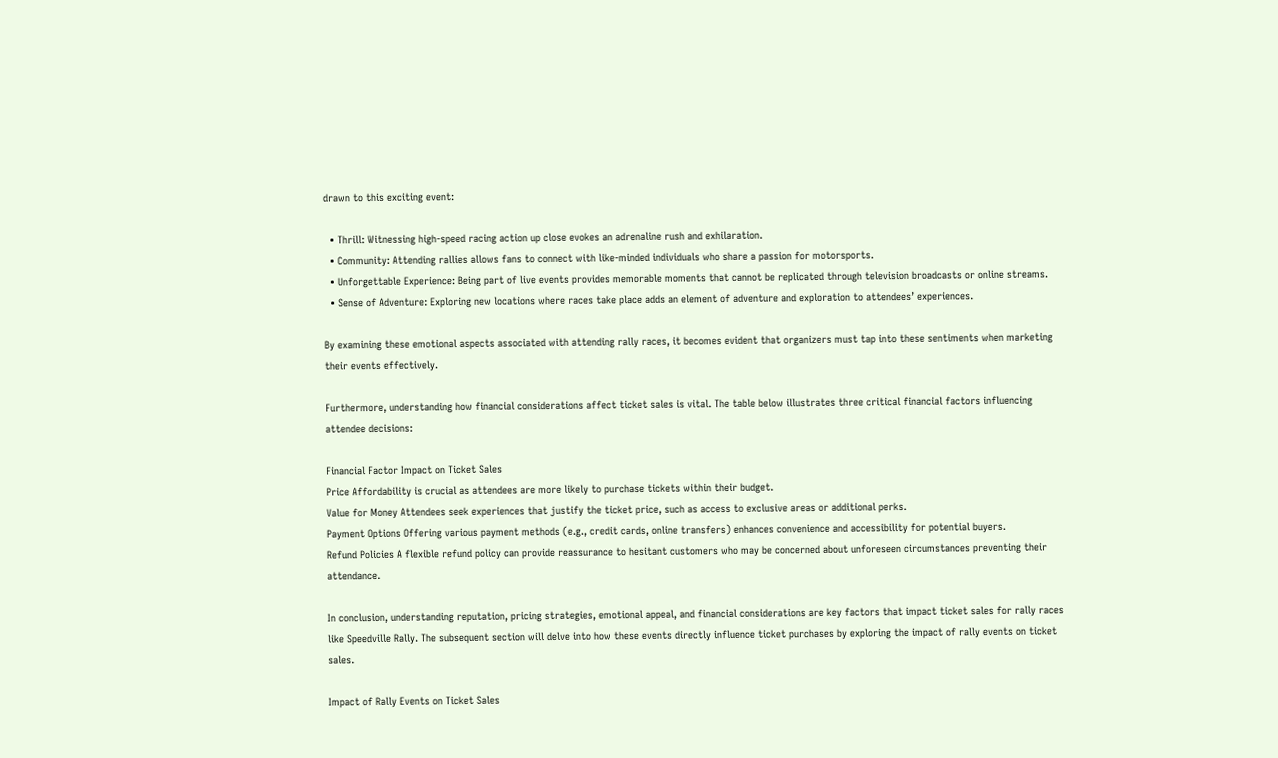drawn to this exciting event:

  • Thrill: Witnessing high-speed racing action up close evokes an adrenaline rush and exhilaration.
  • Community: Attending rallies allows fans to connect with like-minded individuals who share a passion for motorsports.
  • Unforgettable Experience: Being part of live events provides memorable moments that cannot be replicated through television broadcasts or online streams.
  • Sense of Adventure: Exploring new locations where races take place adds an element of adventure and exploration to attendees’ experiences.

By examining these emotional aspects associated with attending rally races, it becomes evident that organizers must tap into these sentiments when marketing their events effectively.

Furthermore, understanding how financial considerations affect ticket sales is vital. The table below illustrates three critical financial factors influencing attendee decisions:

Financial Factor Impact on Ticket Sales
Price Affordability is crucial as attendees are more likely to purchase tickets within their budget.
Value for Money Attendees seek experiences that justify the ticket price, such as access to exclusive areas or additional perks.
Payment Options Offering various payment methods (e.g., credit cards, online transfers) enhances convenience and accessibility for potential buyers.
Refund Policies A flexible refund policy can provide reassurance to hesitant customers who may be concerned about unforeseen circumstances preventing their attendance.

In conclusion, understanding reputation, pricing strategies, emotional appeal, and financial considerations are key factors that impact ticket sales for rally races like Speedville Rally. The subsequent section will delve into how these events directly influence ticket purchases by exploring the impact of rally events on ticket sales.

Impact of Rally Events on Ticket Sales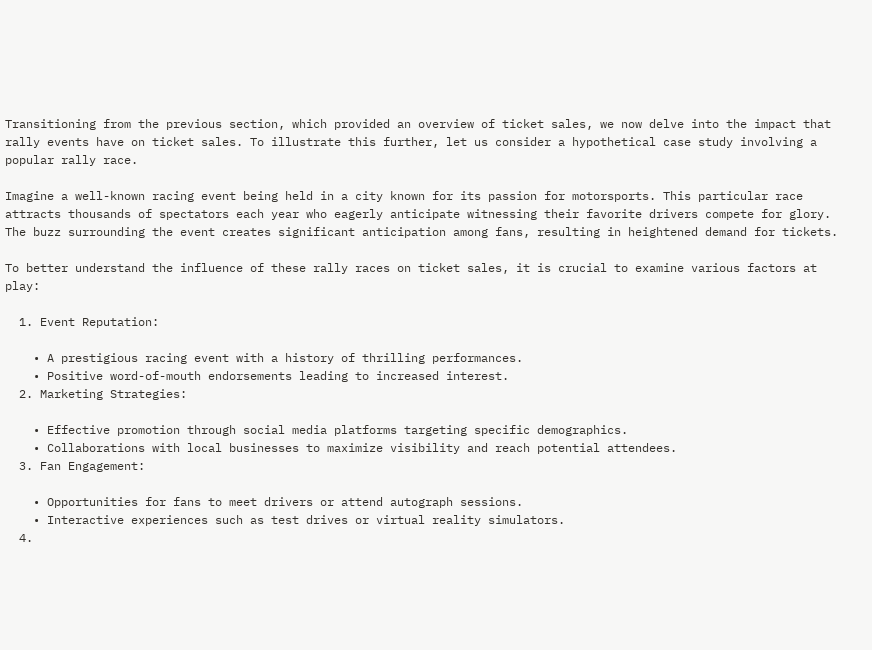Transitioning from the previous section, which provided an overview of ticket sales, we now delve into the impact that rally events have on ticket sales. To illustrate this further, let us consider a hypothetical case study involving a popular rally race.

Imagine a well-known racing event being held in a city known for its passion for motorsports. This particular race attracts thousands of spectators each year who eagerly anticipate witnessing their favorite drivers compete for glory. The buzz surrounding the event creates significant anticipation among fans, resulting in heightened demand for tickets.

To better understand the influence of these rally races on ticket sales, it is crucial to examine various factors at play:

  1. Event Reputation:

    • A prestigious racing event with a history of thrilling performances.
    • Positive word-of-mouth endorsements leading to increased interest.
  2. Marketing Strategies:

    • Effective promotion through social media platforms targeting specific demographics.
    • Collaborations with local businesses to maximize visibility and reach potential attendees.
  3. Fan Engagement:

    • Opportunities for fans to meet drivers or attend autograph sessions.
    • Interactive experiences such as test drives or virtual reality simulators.
  4.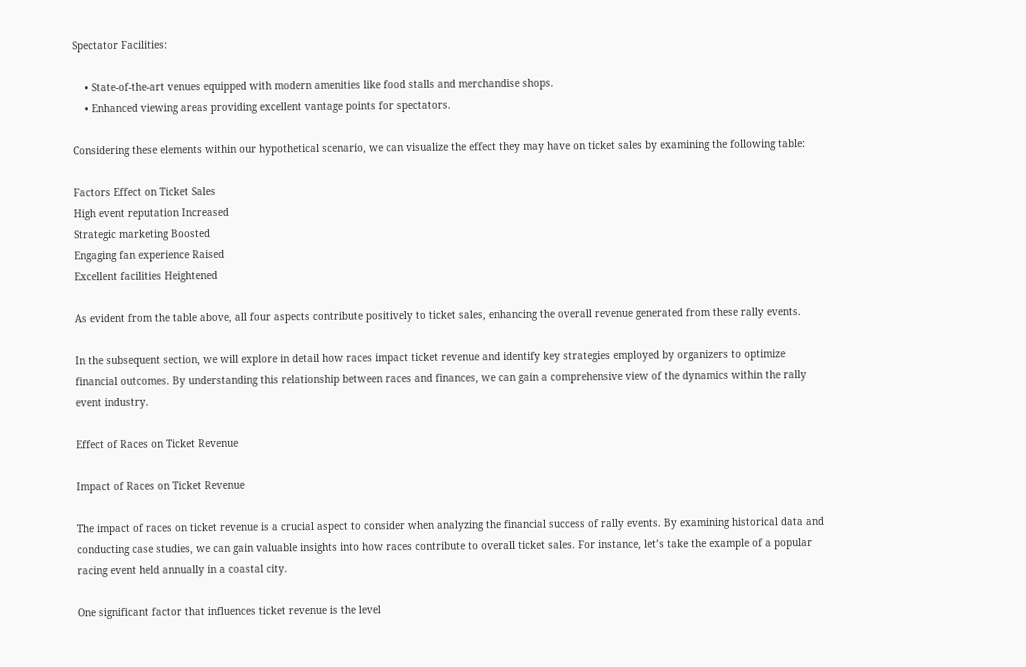Spectator Facilities:

    • State-of-the-art venues equipped with modern amenities like food stalls and merchandise shops.
    • Enhanced viewing areas providing excellent vantage points for spectators.

Considering these elements within our hypothetical scenario, we can visualize the effect they may have on ticket sales by examining the following table:

Factors Effect on Ticket Sales
High event reputation Increased
Strategic marketing Boosted
Engaging fan experience Raised
Excellent facilities Heightened

As evident from the table above, all four aspects contribute positively to ticket sales, enhancing the overall revenue generated from these rally events.

In the subsequent section, we will explore in detail how races impact ticket revenue and identify key strategies employed by organizers to optimize financial outcomes. By understanding this relationship between races and finances, we can gain a comprehensive view of the dynamics within the rally event industry.

Effect of Races on Ticket Revenue

Impact of Races on Ticket Revenue

The impact of races on ticket revenue is a crucial aspect to consider when analyzing the financial success of rally events. By examining historical data and conducting case studies, we can gain valuable insights into how races contribute to overall ticket sales. For instance, let’s take the example of a popular racing event held annually in a coastal city.

One significant factor that influences ticket revenue is the level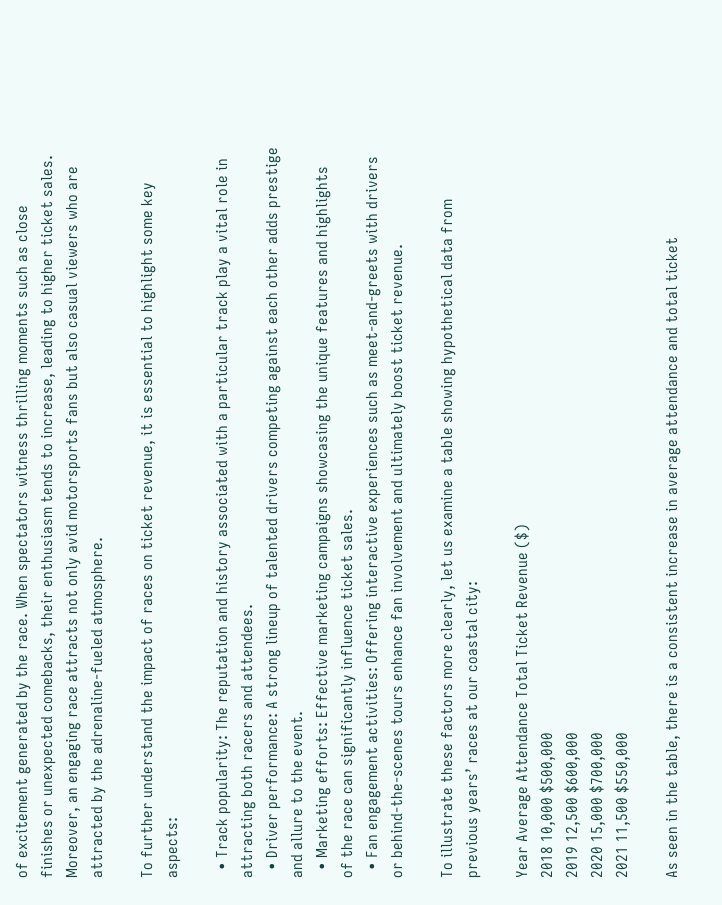of excitement generated by the race. When spectators witness thrilling moments such as close finishes or unexpected comebacks, their enthusiasm tends to increase, leading to higher ticket sales. Moreover, an engaging race attracts not only avid motorsports fans but also casual viewers who are attracted by the adrenaline-fueled atmosphere.

To further understand the impact of races on ticket revenue, it is essential to highlight some key aspects:

  • Track popularity: The reputation and history associated with a particular track play a vital role in attracting both racers and attendees.
  • Driver performance: A strong lineup of talented drivers competing against each other adds prestige and allure to the event.
  • Marketing efforts: Effective marketing campaigns showcasing the unique features and highlights of the race can significantly influence ticket sales.
  • Fan engagement activities: Offering interactive experiences such as meet-and-greets with drivers or behind-the-scenes tours enhance fan involvement and ultimately boost ticket revenue.

To illustrate these factors more clearly, let us examine a table showing hypothetical data from previous years’ races at our coastal city:

Year Average Attendance Total Ticket Revenue ($)
2018 10,000 $500,000
2019 12,500 $600,000
2020 15,000 $700,000
2021 11,500 $550,000

As seen in the table, there is a consistent increase in average attendance and total ticket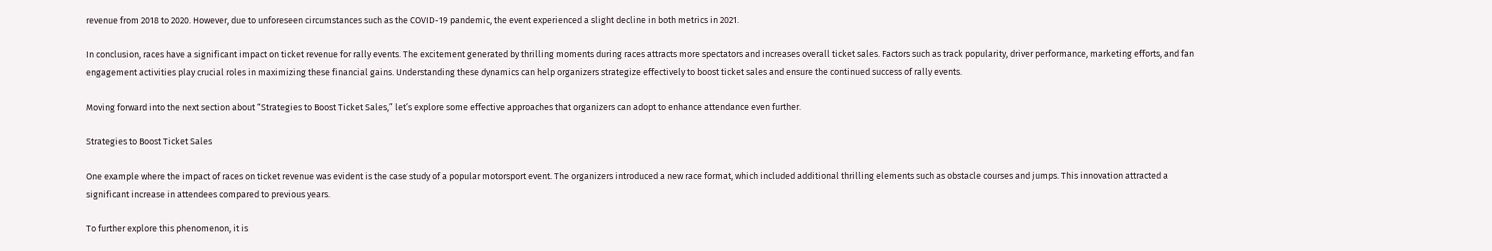revenue from 2018 to 2020. However, due to unforeseen circumstances such as the COVID-19 pandemic, the event experienced a slight decline in both metrics in 2021.

In conclusion, races have a significant impact on ticket revenue for rally events. The excitement generated by thrilling moments during races attracts more spectators and increases overall ticket sales. Factors such as track popularity, driver performance, marketing efforts, and fan engagement activities play crucial roles in maximizing these financial gains. Understanding these dynamics can help organizers strategize effectively to boost ticket sales and ensure the continued success of rally events.

Moving forward into the next section about “Strategies to Boost Ticket Sales,” let’s explore some effective approaches that organizers can adopt to enhance attendance even further.

Strategies to Boost Ticket Sales

One example where the impact of races on ticket revenue was evident is the case study of a popular motorsport event. The organizers introduced a new race format, which included additional thrilling elements such as obstacle courses and jumps. This innovation attracted a significant increase in attendees compared to previous years.

To further explore this phenomenon, it is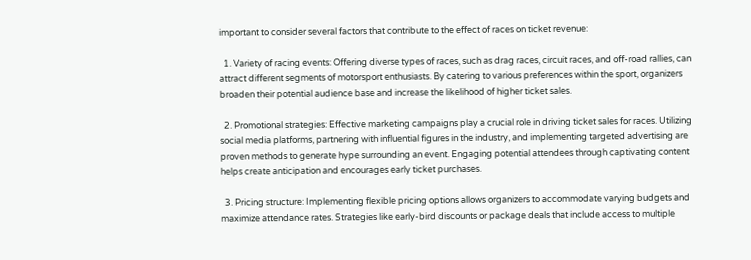important to consider several factors that contribute to the effect of races on ticket revenue:

  1. Variety of racing events: Offering diverse types of races, such as drag races, circuit races, and off-road rallies, can attract different segments of motorsport enthusiasts. By catering to various preferences within the sport, organizers broaden their potential audience base and increase the likelihood of higher ticket sales.

  2. Promotional strategies: Effective marketing campaigns play a crucial role in driving ticket sales for races. Utilizing social media platforms, partnering with influential figures in the industry, and implementing targeted advertising are proven methods to generate hype surrounding an event. Engaging potential attendees through captivating content helps create anticipation and encourages early ticket purchases.

  3. Pricing structure: Implementing flexible pricing options allows organizers to accommodate varying budgets and maximize attendance rates. Strategies like early-bird discounts or package deals that include access to multiple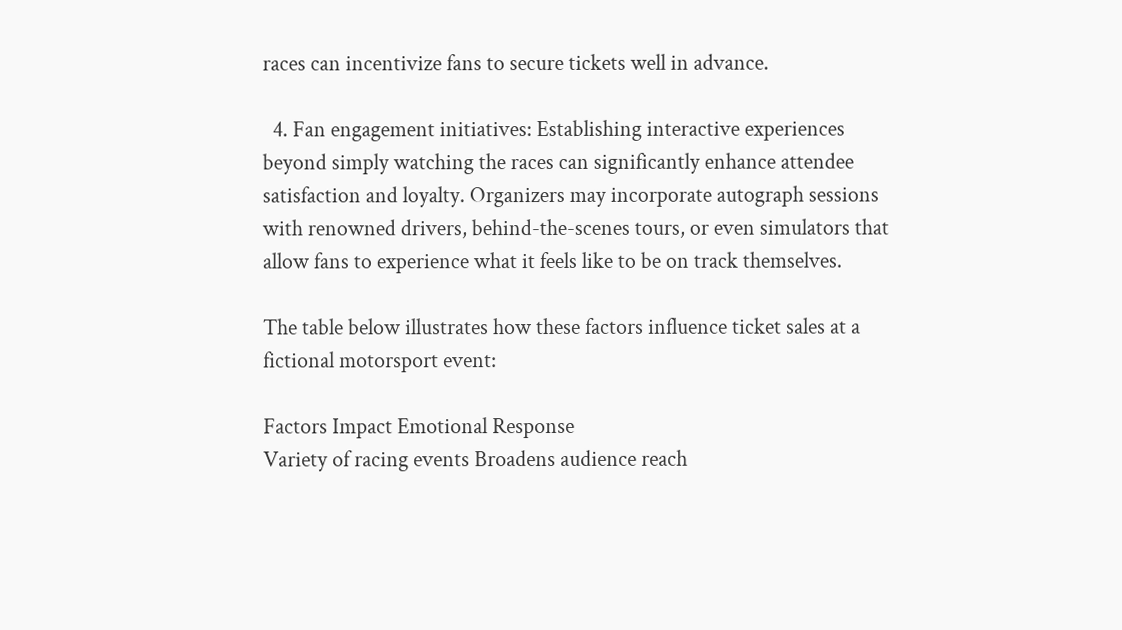races can incentivize fans to secure tickets well in advance.

  4. Fan engagement initiatives: Establishing interactive experiences beyond simply watching the races can significantly enhance attendee satisfaction and loyalty. Organizers may incorporate autograph sessions with renowned drivers, behind-the-scenes tours, or even simulators that allow fans to experience what it feels like to be on track themselves.

The table below illustrates how these factors influence ticket sales at a fictional motorsport event:

Factors Impact Emotional Response
Variety of racing events Broadens audience reach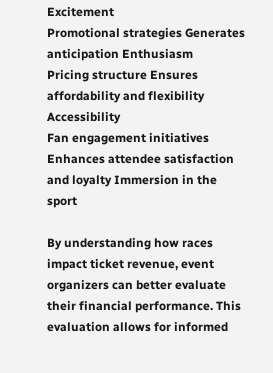Excitement
Promotional strategies Generates anticipation Enthusiasm
Pricing structure Ensures affordability and flexibility Accessibility
Fan engagement initiatives Enhances attendee satisfaction and loyalty Immersion in the sport

By understanding how races impact ticket revenue, event organizers can better evaluate their financial performance. This evaluation allows for informed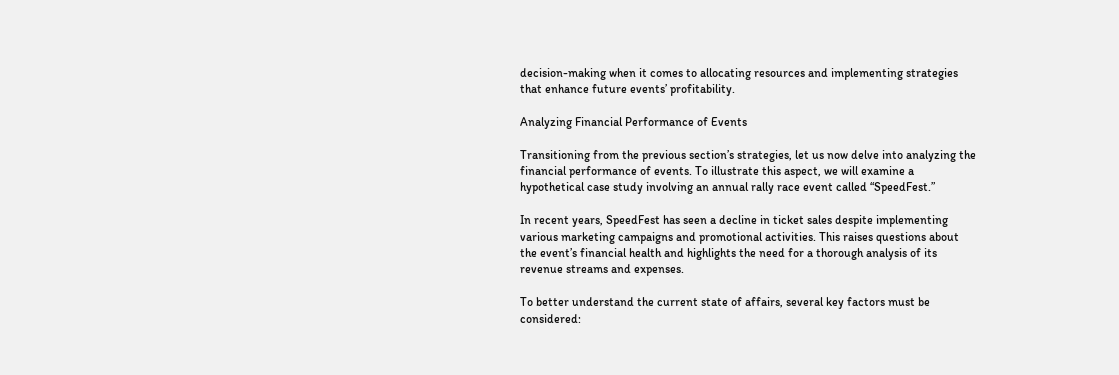decision-making when it comes to allocating resources and implementing strategies that enhance future events’ profitability.

Analyzing Financial Performance of Events

Transitioning from the previous section’s strategies, let us now delve into analyzing the financial performance of events. To illustrate this aspect, we will examine a hypothetical case study involving an annual rally race event called “SpeedFest.”

In recent years, SpeedFest has seen a decline in ticket sales despite implementing various marketing campaigns and promotional activities. This raises questions about the event’s financial health and highlights the need for a thorough analysis of its revenue streams and expenses.

To better understand the current state of affairs, several key factors must be considered: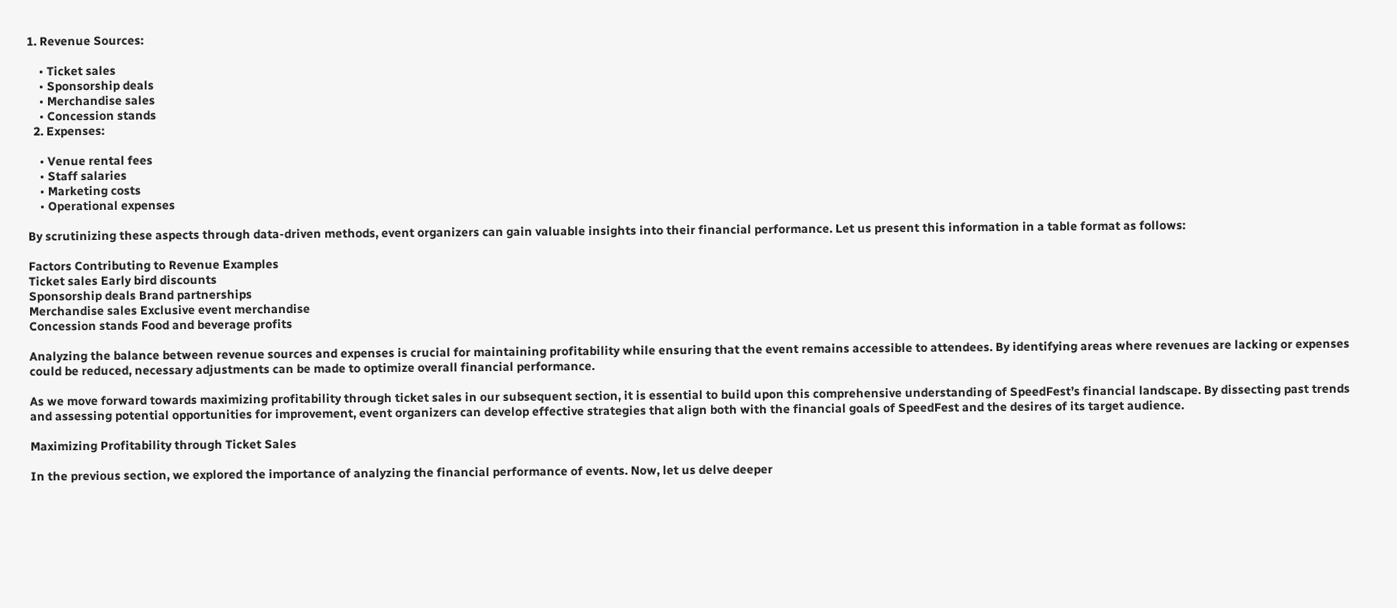1. Revenue Sources:

    • Ticket sales
    • Sponsorship deals
    • Merchandise sales
    • Concession stands
  2. Expenses:

    • Venue rental fees
    • Staff salaries
    • Marketing costs
    • Operational expenses

By scrutinizing these aspects through data-driven methods, event organizers can gain valuable insights into their financial performance. Let us present this information in a table format as follows:

Factors Contributing to Revenue Examples
Ticket sales Early bird discounts
Sponsorship deals Brand partnerships
Merchandise sales Exclusive event merchandise
Concession stands Food and beverage profits

Analyzing the balance between revenue sources and expenses is crucial for maintaining profitability while ensuring that the event remains accessible to attendees. By identifying areas where revenues are lacking or expenses could be reduced, necessary adjustments can be made to optimize overall financial performance.

As we move forward towards maximizing profitability through ticket sales in our subsequent section, it is essential to build upon this comprehensive understanding of SpeedFest’s financial landscape. By dissecting past trends and assessing potential opportunities for improvement, event organizers can develop effective strategies that align both with the financial goals of SpeedFest and the desires of its target audience.

Maximizing Profitability through Ticket Sales

In the previous section, we explored the importance of analyzing the financial performance of events. Now, let us delve deeper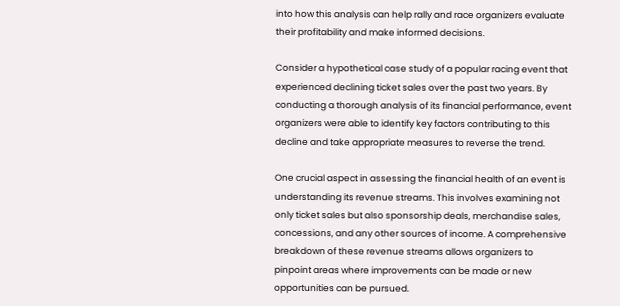into how this analysis can help rally and race organizers evaluate their profitability and make informed decisions.

Consider a hypothetical case study of a popular racing event that experienced declining ticket sales over the past two years. By conducting a thorough analysis of its financial performance, event organizers were able to identify key factors contributing to this decline and take appropriate measures to reverse the trend.

One crucial aspect in assessing the financial health of an event is understanding its revenue streams. This involves examining not only ticket sales but also sponsorship deals, merchandise sales, concessions, and any other sources of income. A comprehensive breakdown of these revenue streams allows organizers to pinpoint areas where improvements can be made or new opportunities can be pursued.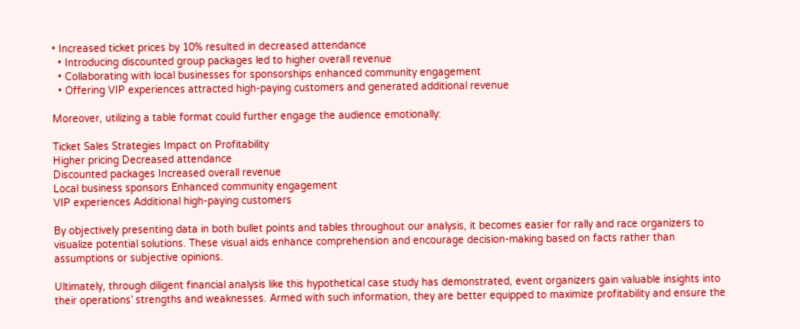• Increased ticket prices by 10% resulted in decreased attendance
  • Introducing discounted group packages led to higher overall revenue
  • Collaborating with local businesses for sponsorships enhanced community engagement
  • Offering VIP experiences attracted high-paying customers and generated additional revenue

Moreover, utilizing a table format could further engage the audience emotionally:

Ticket Sales Strategies Impact on Profitability
Higher pricing Decreased attendance
Discounted packages Increased overall revenue
Local business sponsors Enhanced community engagement
VIP experiences Additional high-paying customers

By objectively presenting data in both bullet points and tables throughout our analysis, it becomes easier for rally and race organizers to visualize potential solutions. These visual aids enhance comprehension and encourage decision-making based on facts rather than assumptions or subjective opinions.

Ultimately, through diligent financial analysis like this hypothetical case study has demonstrated, event organizers gain valuable insights into their operations’ strengths and weaknesses. Armed with such information, they are better equipped to maximize profitability and ensure the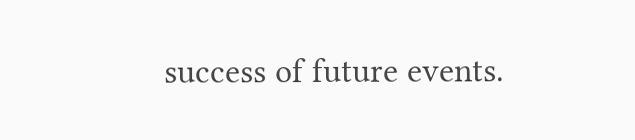success of future events.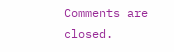Comments are closed.